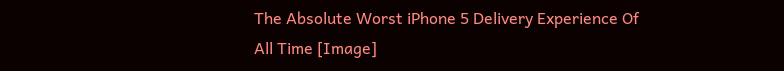The Absolute Worst iPhone 5 Delivery Experience Of All Time [Image]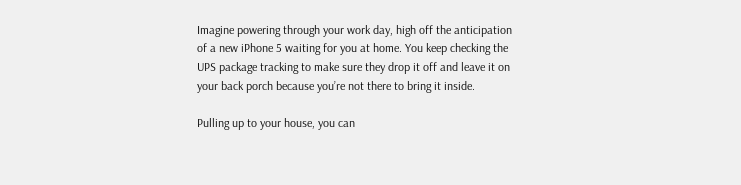Imagine powering through your work day, high off the anticipation of a new iPhone 5 waiting for you at home. You keep checking the UPS package tracking to make sure they drop it off and leave it on your back porch because you’re not there to bring it inside.

Pulling up to your house, you can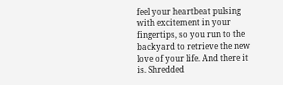feel your heartbeat pulsing with excitement in your fingertips, so you run to the backyard to retrieve the new love of your life. And there it is. Shredded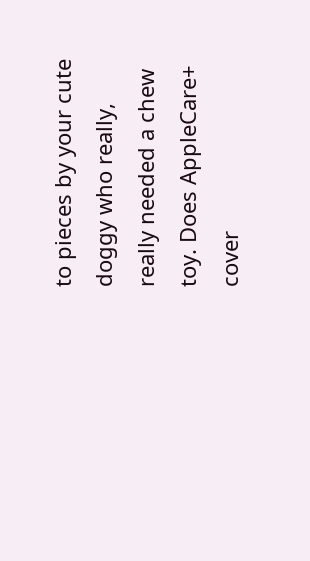to pieces by your cute doggy who really, really needed a chew toy. Does AppleCare+ cover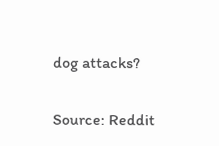dog attacks?

Source: Reddit